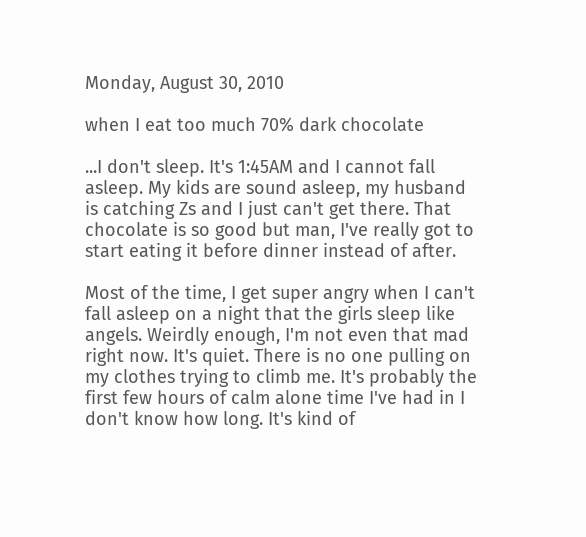Monday, August 30, 2010

when I eat too much 70% dark chocolate

...I don't sleep. It's 1:45AM and I cannot fall asleep. My kids are sound asleep, my husband is catching Zs and I just can't get there. That chocolate is so good but man, I've really got to start eating it before dinner instead of after.

Most of the time, I get super angry when I can't fall asleep on a night that the girls sleep like angels. Weirdly enough, I'm not even that mad right now. It's quiet. There is no one pulling on my clothes trying to climb me. It's probably the first few hours of calm alone time I've had in I don't know how long. It's kind of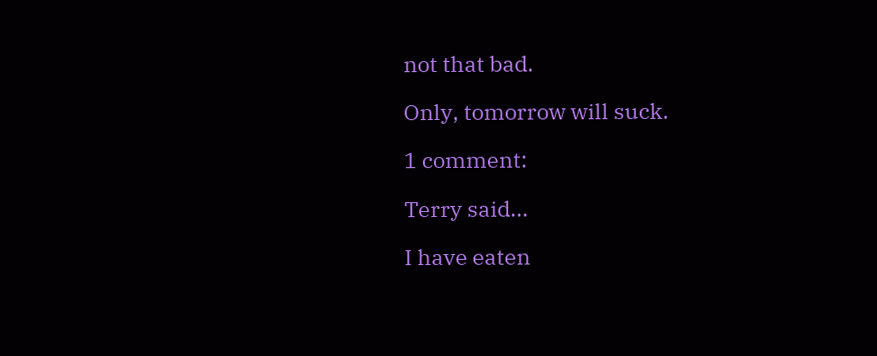not that bad.

Only, tomorrow will suck.

1 comment:

Terry said...

I have eaten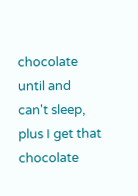chocolate until and can't sleep, plus I get that chocolate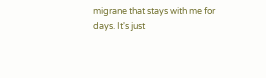migrane that stays with me for days. It's just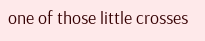one of those little crosses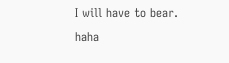I will have to bear. haha